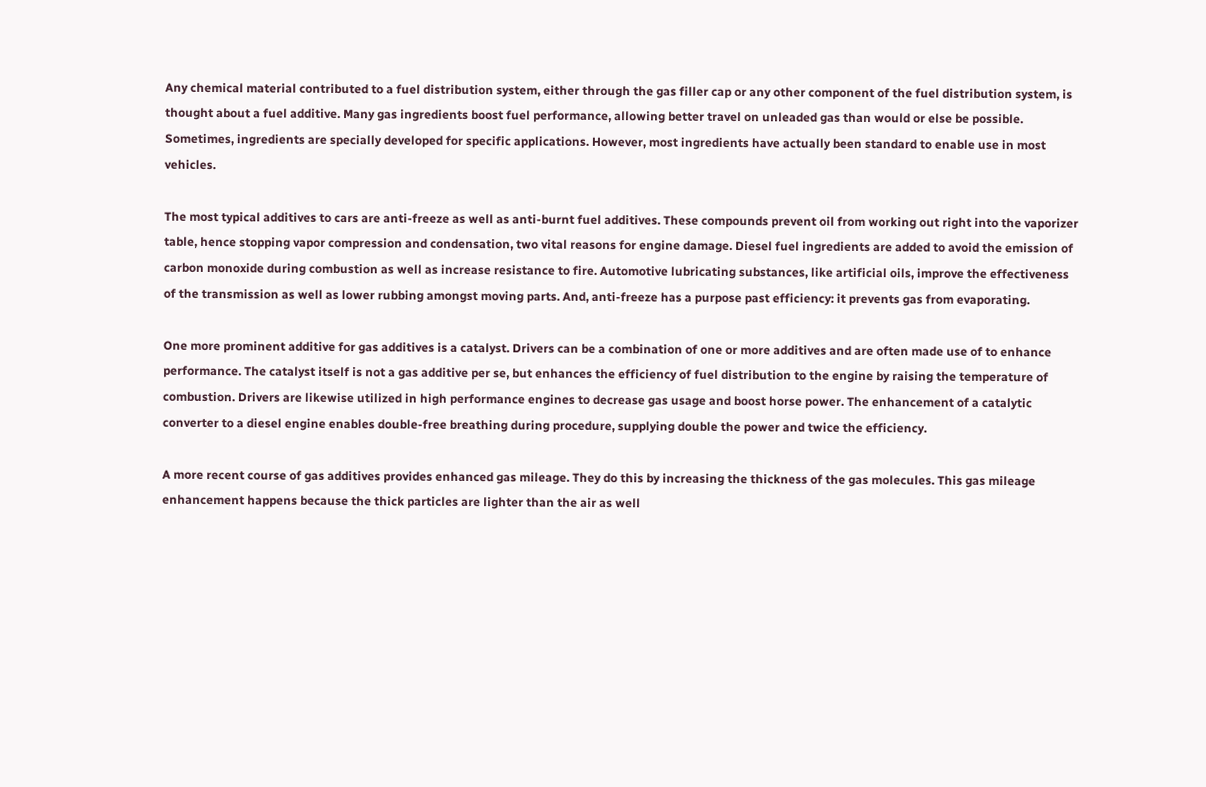Any chemical material contributed to a fuel distribution system, either through the gas filler cap or any other component of the fuel distribution system, is thought about a fuel additive. Many gas ingredients boost fuel performance, allowing better travel on unleaded gas than would or else be possible. Sometimes, ingredients are specially developed for specific applications. However, most ingredients have actually been standard to enable use in most vehicles.

The most typical additives to cars are anti-freeze as well as anti-burnt fuel additives. These compounds prevent oil from working out right into the vaporizer table, hence stopping vapor compression and condensation, two vital reasons for engine damage. Diesel fuel ingredients are added to avoid the emission of carbon monoxide during combustion as well as increase resistance to fire. Automotive lubricating substances, like artificial oils, improve the effectiveness of the transmission as well as lower rubbing amongst moving parts. And, anti-freeze has a purpose past efficiency: it prevents gas from evaporating.

One more prominent additive for gas additives is a catalyst. Drivers can be a combination of one or more additives and are often made use of to enhance performance. The catalyst itself is not a gas additive per se, but enhances the efficiency of fuel distribution to the engine by raising the temperature of combustion. Drivers are likewise utilized in high performance engines to decrease gas usage and boost horse power. The enhancement of a catalytic converter to a diesel engine enables double-free breathing during procedure, supplying double the power and twice the efficiency.

A more recent course of gas additives provides enhanced gas mileage. They do this by increasing the thickness of the gas molecules. This gas mileage enhancement happens because the thick particles are lighter than the air as well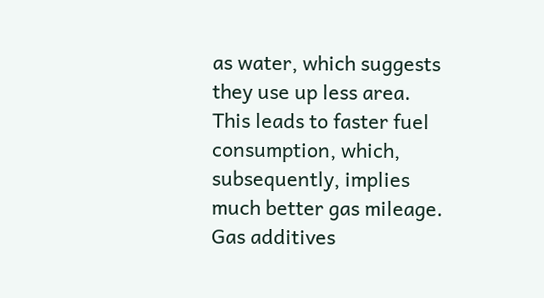as water, which suggests they use up less area. This leads to faster fuel consumption, which, subsequently, implies much better gas mileage. Gas additives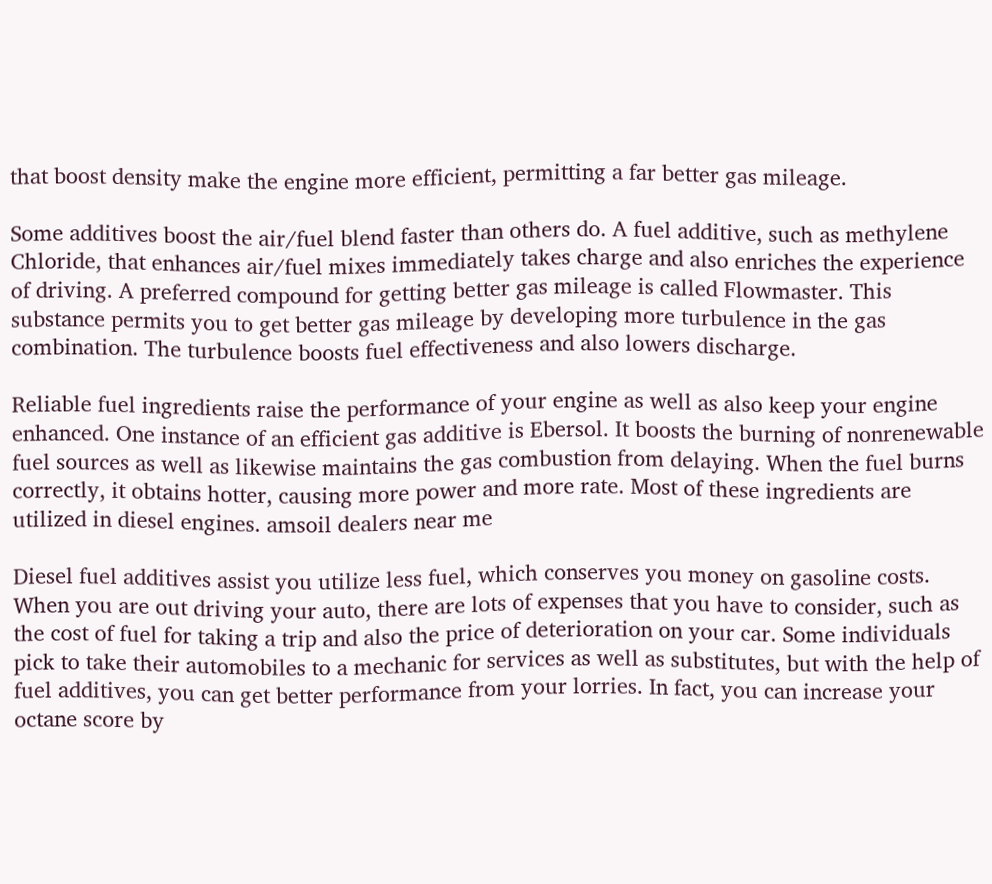that boost density make the engine more efficient, permitting a far better gas mileage.

Some additives boost the air/fuel blend faster than others do. A fuel additive, such as methylene Chloride, that enhances air/fuel mixes immediately takes charge and also enriches the experience of driving. A preferred compound for getting better gas mileage is called Flowmaster. This substance permits you to get better gas mileage by developing more turbulence in the gas combination. The turbulence boosts fuel effectiveness and also lowers discharge.

Reliable fuel ingredients raise the performance of your engine as well as also keep your engine enhanced. One instance of an efficient gas additive is Ebersol. It boosts the burning of nonrenewable fuel sources as well as likewise maintains the gas combustion from delaying. When the fuel burns correctly, it obtains hotter, causing more power and more rate. Most of these ingredients are utilized in diesel engines. amsoil dealers near me

Diesel fuel additives assist you utilize less fuel, which conserves you money on gasoline costs. When you are out driving your auto, there are lots of expenses that you have to consider, such as the cost of fuel for taking a trip and also the price of deterioration on your car. Some individuals pick to take their automobiles to a mechanic for services as well as substitutes, but with the help of fuel additives, you can get better performance from your lorries. In fact, you can increase your octane score by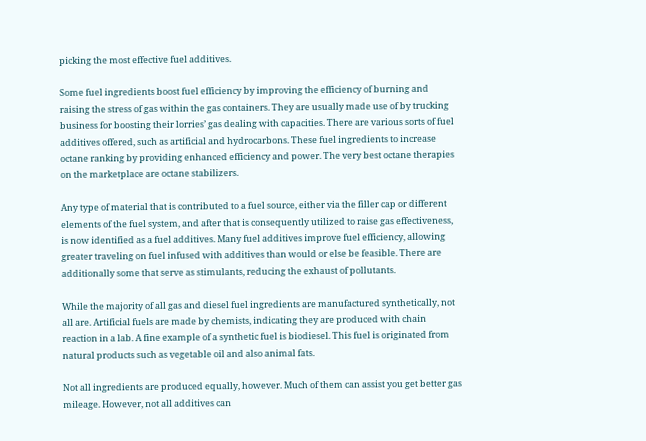picking the most effective fuel additives.

Some fuel ingredients boost fuel efficiency by improving the efficiency of burning and raising the stress of gas within the gas containers. They are usually made use of by trucking business for boosting their lorries’ gas dealing with capacities. There are various sorts of fuel additives offered, such as artificial and hydrocarbons. These fuel ingredients to increase octane ranking by providing enhanced efficiency and power. The very best octane therapies on the marketplace are octane stabilizers.

Any type of material that is contributed to a fuel source, either via the filler cap or different elements of the fuel system, and after that is consequently utilized to raise gas effectiveness, is now identified as a fuel additives. Many fuel additives improve fuel efficiency, allowing greater traveling on fuel infused with additives than would or else be feasible. There are additionally some that serve as stimulants, reducing the exhaust of pollutants.

While the majority of all gas and diesel fuel ingredients are manufactured synthetically, not all are. Artificial fuels are made by chemists, indicating they are produced with chain reaction in a lab. A fine example of a synthetic fuel is biodiesel. This fuel is originated from natural products such as vegetable oil and also animal fats.

Not all ingredients are produced equally, however. Much of them can assist you get better gas mileage. However, not all additives can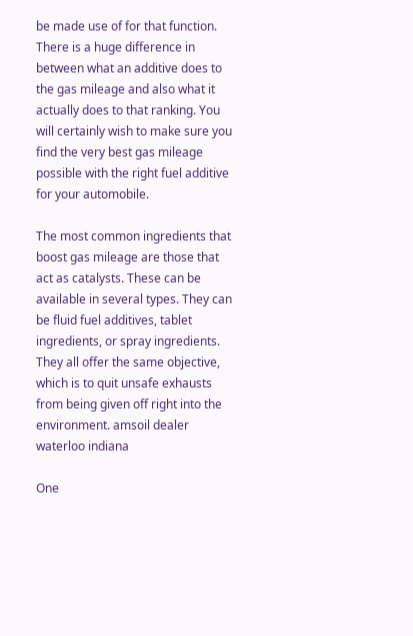be made use of for that function. There is a huge difference in between what an additive does to the gas mileage and also what it actually does to that ranking. You will certainly wish to make sure you find the very best gas mileage possible with the right fuel additive for your automobile.

The most common ingredients that boost gas mileage are those that act as catalysts. These can be available in several types. They can be fluid fuel additives, tablet ingredients, or spray ingredients. They all offer the same objective, which is to quit unsafe exhausts from being given off right into the environment. amsoil dealer waterloo indiana

One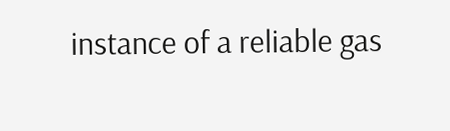instance of a reliable gas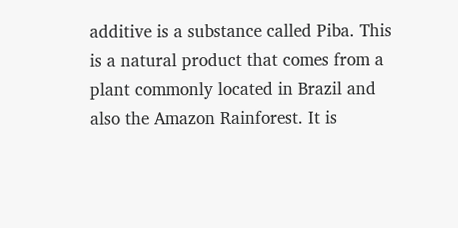additive is a substance called Piba. This is a natural product that comes from a plant commonly located in Brazil and also the Amazon Rainforest. It is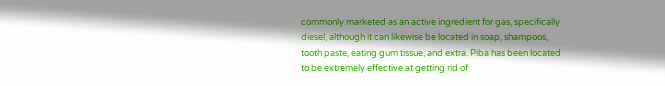commonly marketed as an active ingredient for gas, specifically diesel, although it can likewise be located in soap, shampoos, tooth paste, eating gum tissue, and extra. Piba has been located to be extremely effective at getting rid of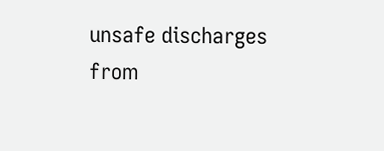unsafe discharges from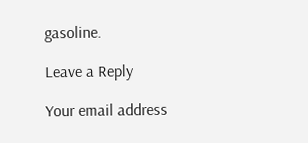gasoline.

Leave a Reply

Your email address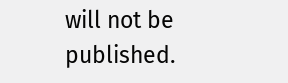will not be published.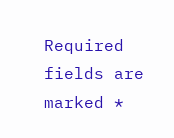Required fields are marked *